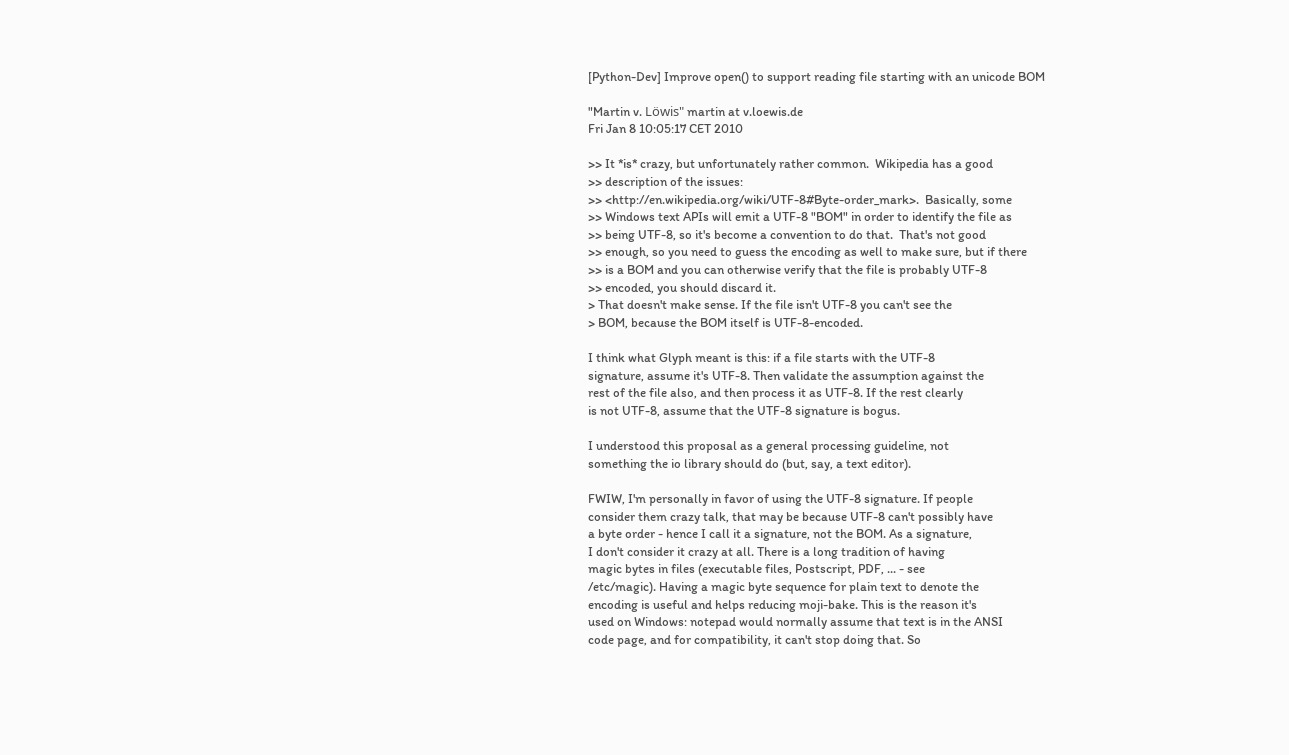[Python-Dev] Improve open() to support reading file starting with an unicode BOM

"Martin v. Löwis" martin at v.loewis.de
Fri Jan 8 10:05:17 CET 2010

>> It *is* crazy, but unfortunately rather common.  Wikipedia has a good
>> description of the issues:
>> <http://en.wikipedia.org/wiki/UTF-8#Byte-order_mark>.  Basically, some
>> Windows text APIs will emit a UTF-8 "BOM" in order to identify the file as
>> being UTF-8, so it's become a convention to do that.  That's not good
>> enough, so you need to guess the encoding as well to make sure, but if there
>> is a BOM and you can otherwise verify that the file is probably UTF-8
>> encoded, you should discard it.
> That doesn't make sense. If the file isn't UTF-8 you can't see the
> BOM, because the BOM itself is UTF-8-encoded.

I think what Glyph meant is this: if a file starts with the UTF-8
signature, assume it's UTF-8. Then validate the assumption against the
rest of the file also, and then process it as UTF-8. If the rest clearly
is not UTF-8, assume that the UTF-8 signature is bogus.

I understood this proposal as a general processing guideline, not
something the io library should do (but, say, a text editor).

FWIW, I'm personally in favor of using the UTF-8 signature. If people
consider them crazy talk, that may be because UTF-8 can't possibly have
a byte order - hence I call it a signature, not the BOM. As a signature,
I don't consider it crazy at all. There is a long tradition of having
magic bytes in files (executable files, Postscript, PDF, ... - see
/etc/magic). Having a magic byte sequence for plain text to denote the
encoding is useful and helps reducing moji-bake. This is the reason it's
used on Windows: notepad would normally assume that text is in the ANSI
code page, and for compatibility, it can't stop doing that. So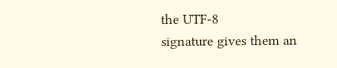the UTF-8
signature gives them an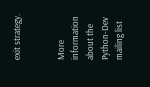exit strategy.


More information about the Python-Dev mailing list